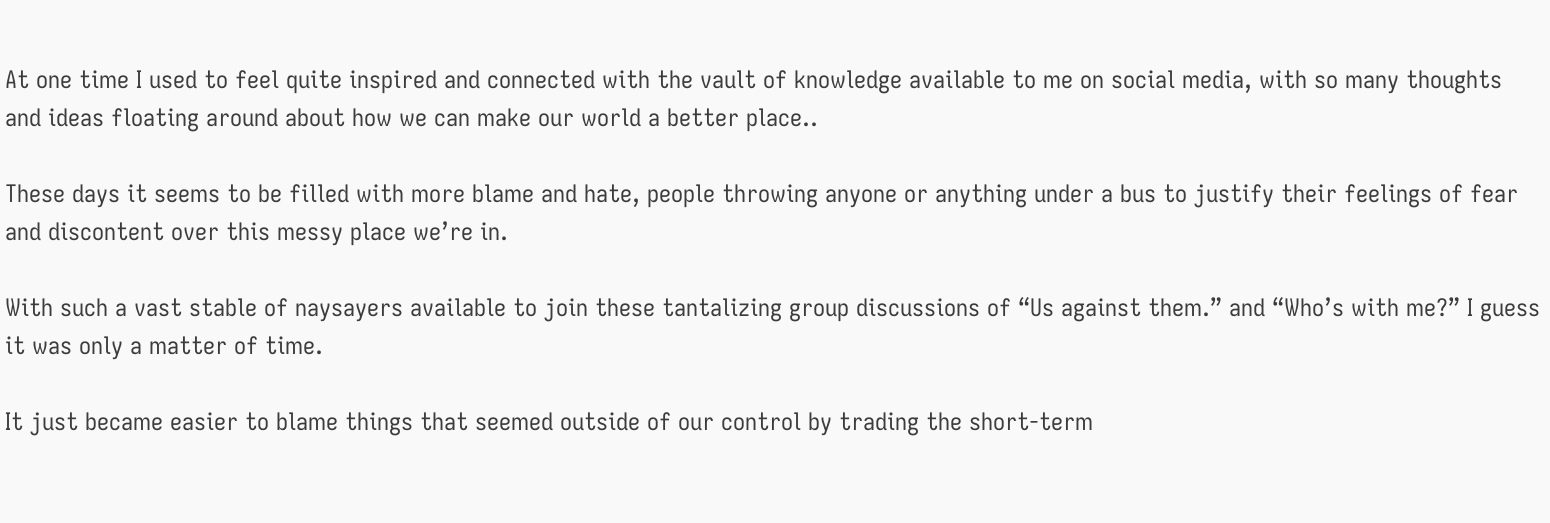At one time I used to feel quite inspired and connected with the vault of knowledge available to me on social media, with so many thoughts and ideas floating around about how we can make our world a better place..

These days it seems to be filled with more blame and hate, people throwing anyone or anything under a bus to justify their feelings of fear and discontent over this messy place we’re in.

With such a vast stable of naysayers available to join these tantalizing group discussions of “Us against them.” and “Who’s with me?” I guess it was only a matter of time.

It just became easier to blame things that seemed outside of our control by trading the short-term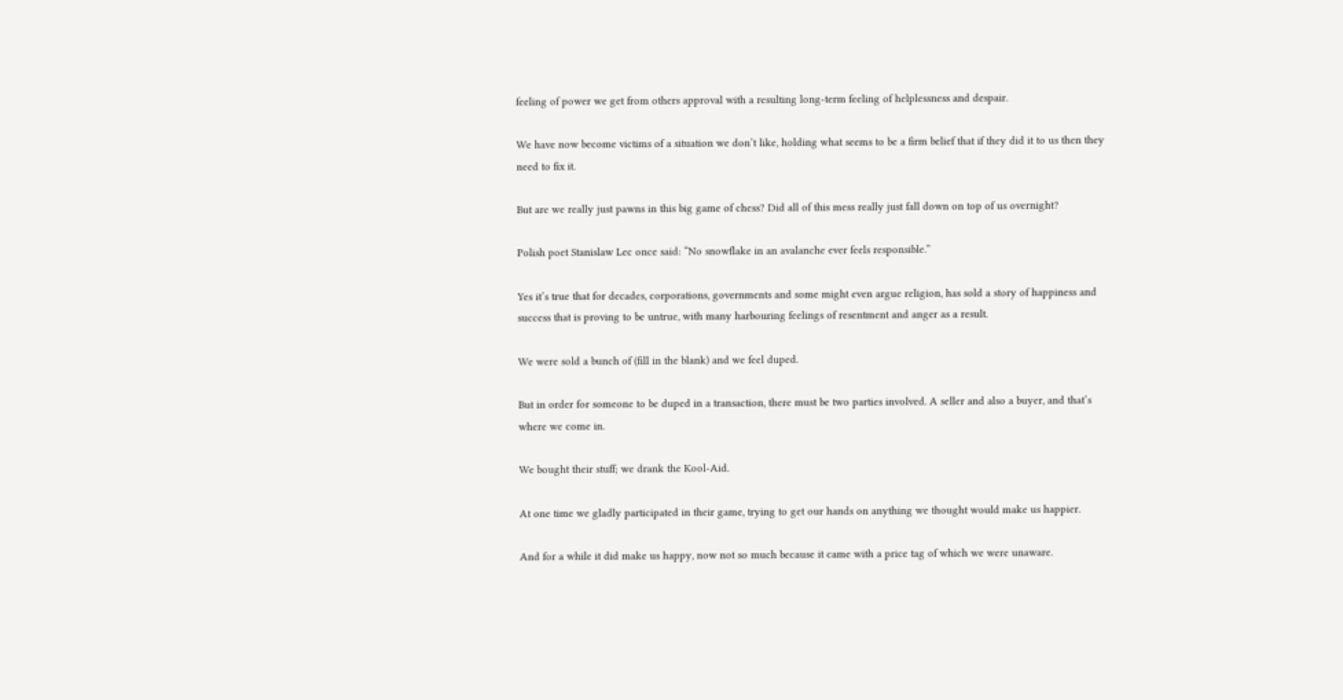feeling of power we get from others approval with a resulting long-term feeling of helplessness and despair.

We have now become victims of a situation we don’t like, holding what seems to be a firm belief that if they did it to us then they need to fix it.

But are we really just pawns in this big game of chess? Did all of this mess really just fall down on top of us overnight?

Polish poet Stanislaw Lec once said: “No snowflake in an avalanche ever feels responsible.”

Yes it’s true that for decades, corporations, governments and some might even argue religion, has sold a story of happiness and success that is proving to be untrue, with many harbouring feelings of resentment and anger as a result.

We were sold a bunch of (fill in the blank) and we feel duped.

But in order for someone to be duped in a transaction, there must be two parties involved. A seller and also a buyer, and that’s where we come in.

We bought their stuff; we drank the Kool-Aid.

At one time we gladly participated in their game, trying to get our hands on anything we thought would make us happier.

And for a while it did make us happy, now not so much because it came with a price tag of which we were unaware.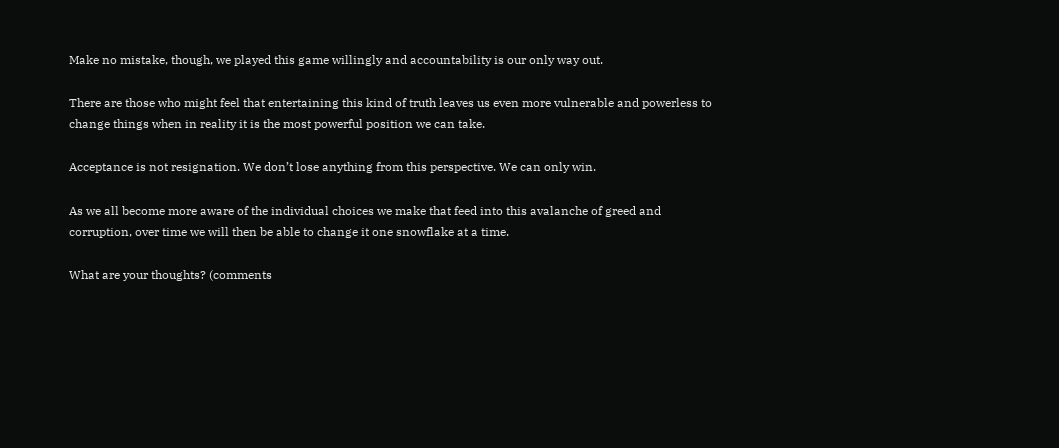Make no mistake, though, we played this game willingly and accountability is our only way out.

There are those who might feel that entertaining this kind of truth leaves us even more vulnerable and powerless to change things when in reality it is the most powerful position we can take.

Acceptance is not resignation. We don’t lose anything from this perspective. We can only win.

As we all become more aware of the individual choices we make that feed into this avalanche of greed and corruption, over time we will then be able to change it one snowflake at a time.

What are your thoughts? (comments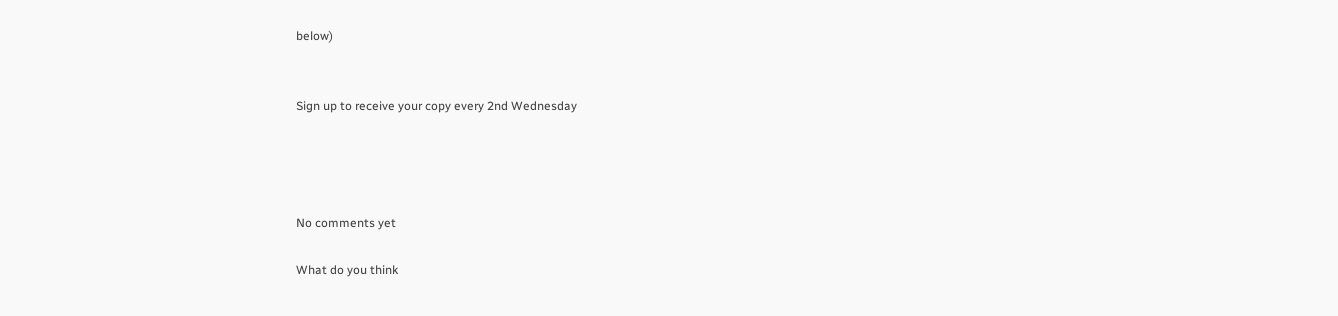below)


Sign up to receive your copy every 2nd Wednesday




No comments yet

What do you think